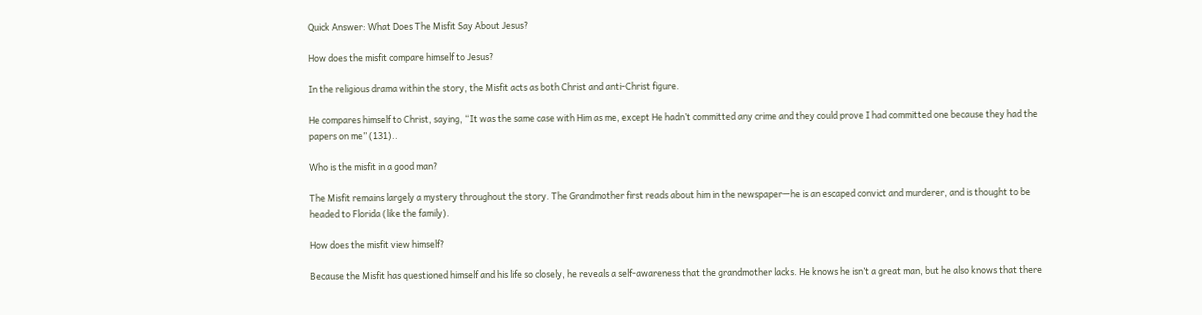Quick Answer: What Does The Misfit Say About Jesus?

How does the misfit compare himself to Jesus?

In the religious drama within the story, the Misfit acts as both Christ and anti-Christ figure.

He compares himself to Christ, saying, “It was the same case with Him as me, except He hadn’t committed any crime and they could prove I had committed one because they had the papers on me” (131)..

Who is the misfit in a good man?

The Misfit remains largely a mystery throughout the story. The Grandmother first reads about him in the newspaper—he is an escaped convict and murderer, and is thought to be headed to Florida (like the family).

How does the misfit view himself?

Because the Misfit has questioned himself and his life so closely, he reveals a self-awareness that the grandmother lacks. He knows he isn’t a great man, but he also knows that there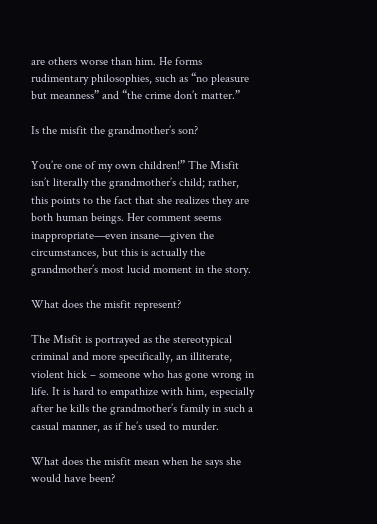are others worse than him. He forms rudimentary philosophies, such as “no pleasure but meanness” and “the crime don’t matter.”

Is the misfit the grandmother’s son?

You’re one of my own children!” The Misfit isn’t literally the grandmother’s child; rather, this points to the fact that she realizes they are both human beings. Her comment seems inappropriate—even insane—given the circumstances, but this is actually the grandmother’s most lucid moment in the story.

What does the misfit represent?

The Misfit is portrayed as the stereotypical criminal and more specifically, an illiterate, violent hick – someone who has gone wrong in life. It is hard to empathize with him, especially after he kills the grandmother’s family in such a casual manner, as if he’s used to murder.

What does the misfit mean when he says she would have been?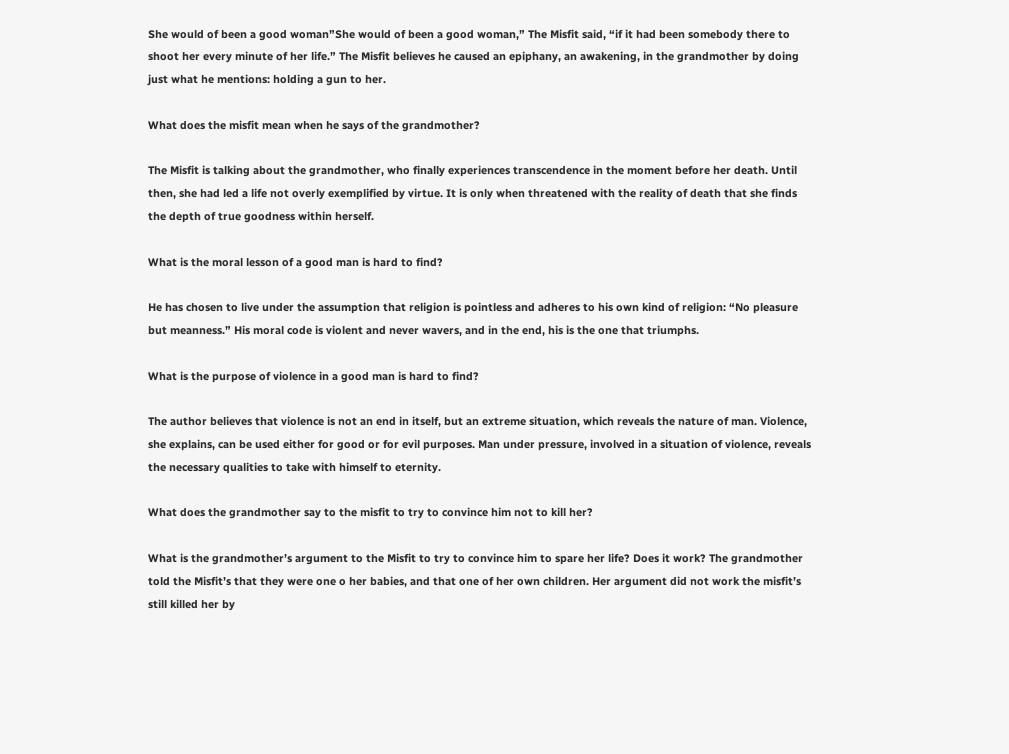She would of been a good woman”She would of been a good woman,” The Misfit said, “if it had been somebody there to shoot her every minute of her life.” The Misfit believes he caused an epiphany, an awakening, in the grandmother by doing just what he mentions: holding a gun to her.

What does the misfit mean when he says of the grandmother?

The Misfit is talking about the grandmother, who finally experiences transcendence in the moment before her death. Until then, she had led a life not overly exemplified by virtue. It is only when threatened with the reality of death that she finds the depth of true goodness within herself.

What is the moral lesson of a good man is hard to find?

He has chosen to live under the assumption that religion is pointless and adheres to his own kind of religion: “No pleasure but meanness.” His moral code is violent and never wavers, and in the end, his is the one that triumphs.

What is the purpose of violence in a good man is hard to find?

The author believes that violence is not an end in itself, but an extreme situation, which reveals the nature of man. Violence, she explains, can be used either for good or for evil purposes. Man under pressure, involved in a situation of violence, reveals the necessary qualities to take with himself to eternity.

What does the grandmother say to the misfit to try to convince him not to kill her?

What is the grandmother’s argument to the Misfit to try to convince him to spare her life? Does it work? The grandmother told the Misfit’s that they were one o her babies, and that one of her own children. Her argument did not work the misfit’s still killed her by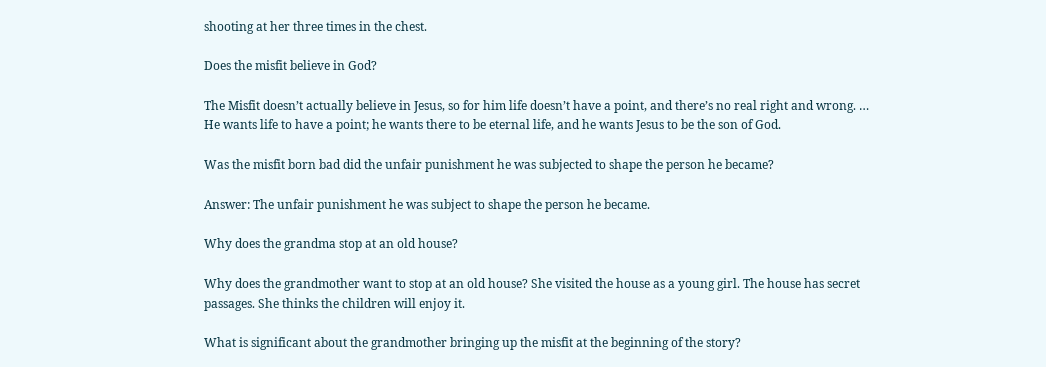shooting at her three times in the chest.

Does the misfit believe in God?

The Misfit doesn’t actually believe in Jesus, so for him life doesn’t have a point, and there’s no real right and wrong. … He wants life to have a point; he wants there to be eternal life, and he wants Jesus to be the son of God.

Was the misfit born bad did the unfair punishment he was subjected to shape the person he became?

Answer: The unfair punishment he was subject to shape the person he became.

Why does the grandma stop at an old house?

Why does the grandmother want to stop at an old house? She visited the house as a young girl. The house has secret passages. She thinks the children will enjoy it.

What is significant about the grandmother bringing up the misfit at the beginning of the story?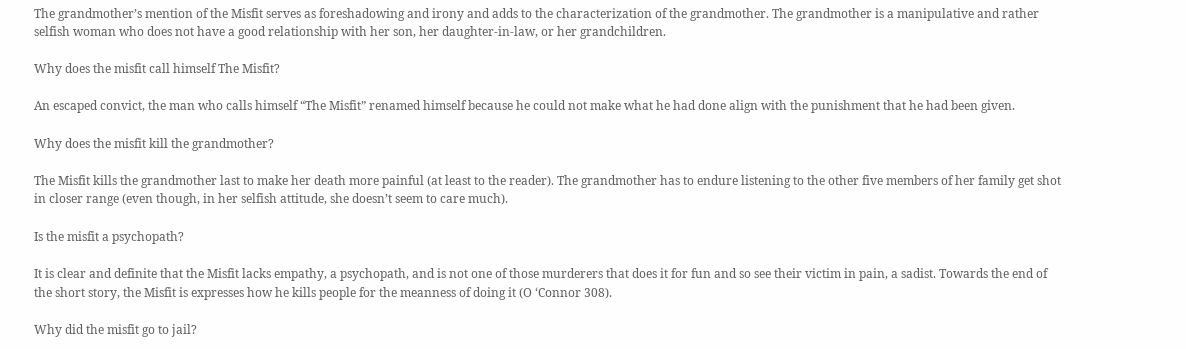The grandmother’s mention of the Misfit serves as foreshadowing and irony and adds to the characterization of the grandmother. The grandmother is a manipulative and rather selfish woman who does not have a good relationship with her son, her daughter-in-law, or her grandchildren.

Why does the misfit call himself The Misfit?

An escaped convict, the man who calls himself “The Misfit” renamed himself because he could not make what he had done align with the punishment that he had been given.

Why does the misfit kill the grandmother?

The Misfit kills the grandmother last to make her death more painful (at least to the reader). The grandmother has to endure listening to the other five members of her family get shot in closer range (even though, in her selfish attitude, she doesn’t seem to care much).

Is the misfit a psychopath?

It is clear and definite that the Misfit lacks empathy, a psychopath, and is not one of those murderers that does it for fun and so see their victim in pain, a sadist. Towards the end of the short story, the Misfit is expresses how he kills people for the meanness of doing it (O ‘Connor 308).

Why did the misfit go to jail?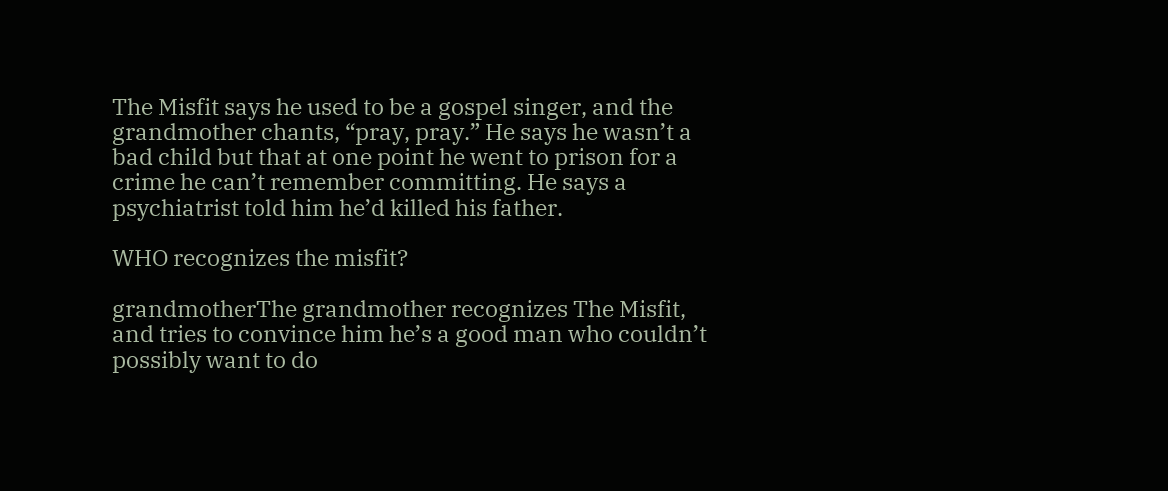The Misfit says he used to be a gospel singer, and the grandmother chants, “pray, pray.” He says he wasn’t a bad child but that at one point he went to prison for a crime he can’t remember committing. He says a psychiatrist told him he’d killed his father.

WHO recognizes the misfit?

grandmotherThe grandmother recognizes The Misfit, and tries to convince him he’s a good man who couldn’t possibly want to do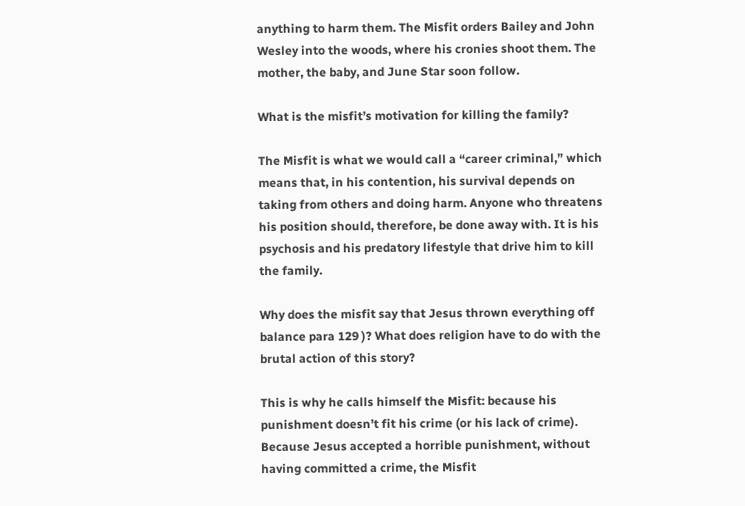anything to harm them. The Misfit orders Bailey and John Wesley into the woods, where his cronies shoot them. The mother, the baby, and June Star soon follow.

What is the misfit’s motivation for killing the family?

The Misfit is what we would call a “career criminal,” which means that, in his contention, his survival depends on taking from others and doing harm. Anyone who threatens his position should, therefore, be done away with. It is his psychosis and his predatory lifestyle that drive him to kill the family.

Why does the misfit say that Jesus thrown everything off balance para 129 )? What does religion have to do with the brutal action of this story?

This is why he calls himself the Misfit: because his punishment doesn’t fit his crime (or his lack of crime). Because Jesus accepted a horrible punishment, without having committed a crime, the Misfit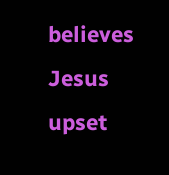believes Jesus upset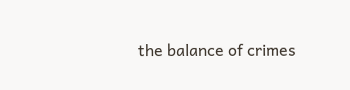the balance of crimes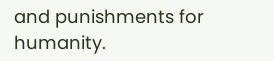and punishments for humanity.